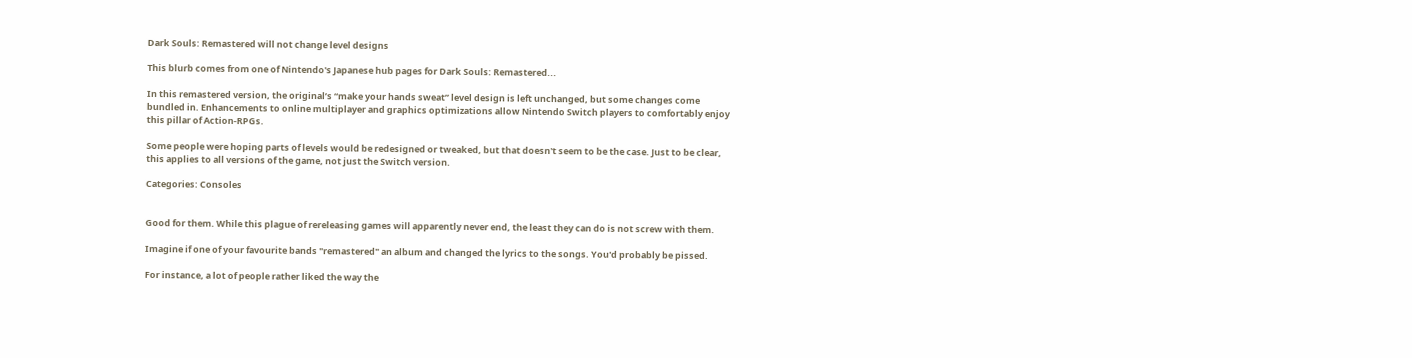Dark Souls: Remastered will not change level designs

This blurb comes from one of Nintendo's Japanese hub pages for Dark Souls: Remastered...

In this remastered version, the original’s “make your hands sweat” level design is left unchanged, but some changes come bundled in. Enhancements to online multiplayer and graphics optimizations allow Nintendo Switch players to comfortably enjoy this pillar of Action-RPGs.

Some people were hoping parts of levels would be redesigned or tweaked, but that doesn't seem to be the case. Just to be clear, this applies to all versions of the game, not just the Switch version.

Categories: Consoles


Good for them. While this plague of rereleasing games will apparently never end, the least they can do is not screw with them.

Imagine if one of your favourite bands "remastered" an album and changed the lyrics to the songs. You'd probably be pissed.

For instance, a lot of people rather liked the way the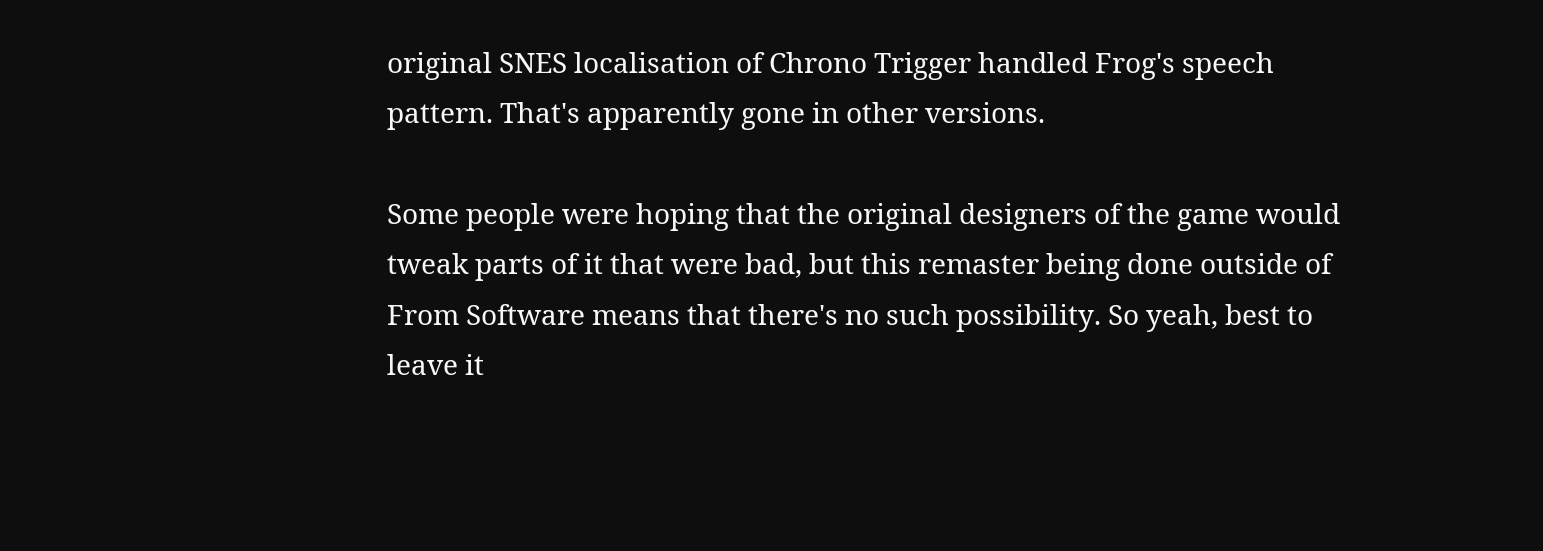original SNES localisation of Chrono Trigger handled Frog's speech pattern. That's apparently gone in other versions.

Some people were hoping that the original designers of the game would tweak parts of it that were bad, but this remaster being done outside of From Software means that there's no such possibility. So yeah, best to leave it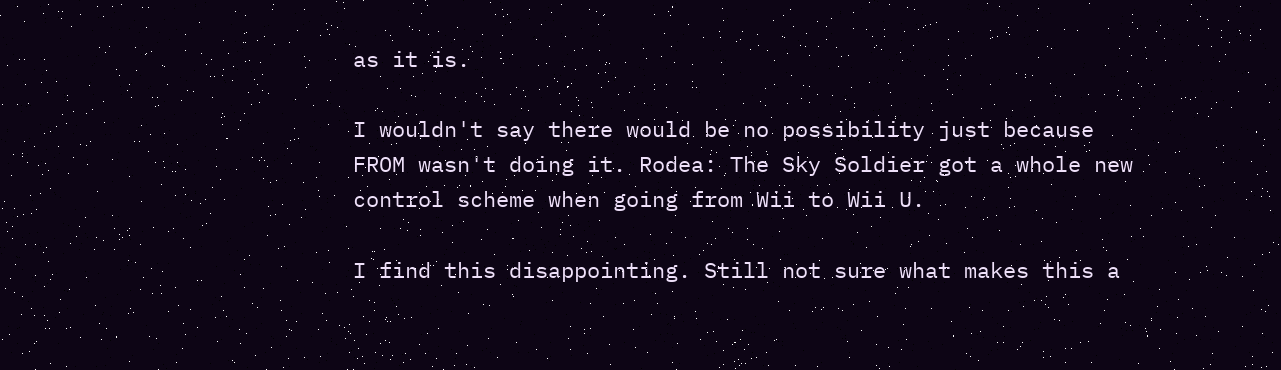as it is.

I wouldn't say there would be no possibility just because FROM wasn't doing it. Rodea: The Sky Soldier got a whole new control scheme when going from Wii to Wii U.

I find this disappointing. Still not sure what makes this a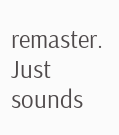remaster. Just sounds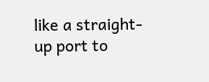like a straight-up port to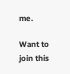me.

Want to join this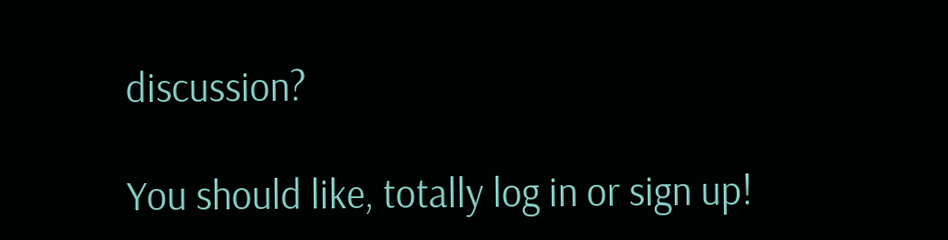discussion?

You should like, totally log in or sign up!